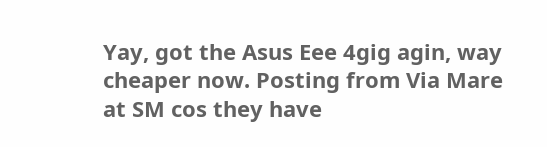Yay, got the Asus Eee 4gig agin, way cheaper now. Posting from Via Mare at SM cos they have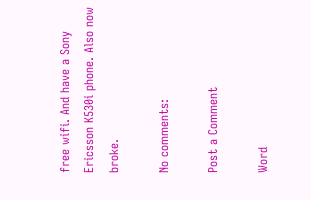free wifi. And have a Sony Ericsson K530i phone. Also now broke.

No comments:

Post a Comment

Word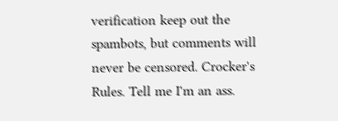verification keep out the spambots, but comments will never be censored. Crocker's Rules. Tell me I'm an ass.